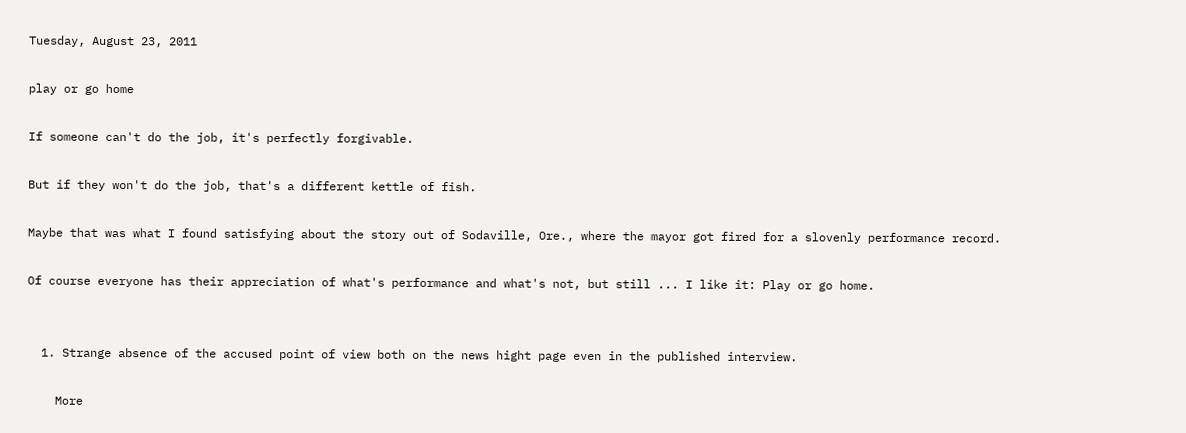Tuesday, August 23, 2011

play or go home

If someone can't do the job, it's perfectly forgivable.

But if they won't do the job, that's a different kettle of fish.

Maybe that was what I found satisfying about the story out of Sodaville, Ore., where the mayor got fired for a slovenly performance record.

Of course everyone has their appreciation of what's performance and what's not, but still ... I like it: Play or go home.


  1. Strange absence of the accused point of view both on the news hight page even in the published interview.

    More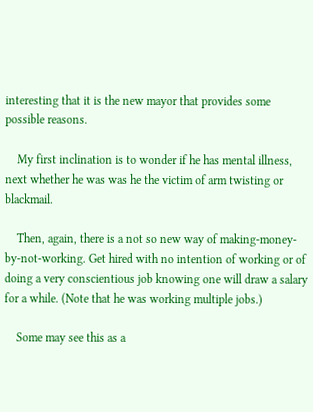interesting that it is the new mayor that provides some possible reasons.

    My first inclination is to wonder if he has mental illness, next whether he was was he the victim of arm twisting or blackmail.

    Then, again, there is a not so new way of making-money-by-not-working. Get hired with no intention of working or of doing a very conscientious job knowing one will draw a salary for a while. (Note that he was working multiple jobs.)

    Some may see this as a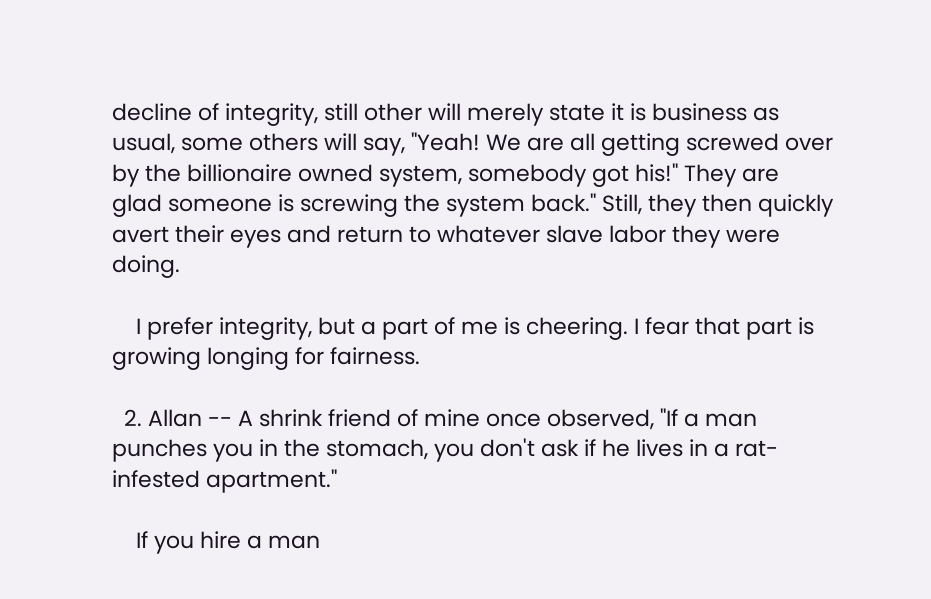decline of integrity, still other will merely state it is business as usual, some others will say, "Yeah! We are all getting screwed over by the billionaire owned system, somebody got his!" They are glad someone is screwing the system back." Still, they then quickly avert their eyes and return to whatever slave labor they were doing.

    I prefer integrity, but a part of me is cheering. I fear that part is growing longing for fairness.

  2. Allan -- A shrink friend of mine once observed, "If a man punches you in the stomach, you don't ask if he lives in a rat-infested apartment."

    If you hire a man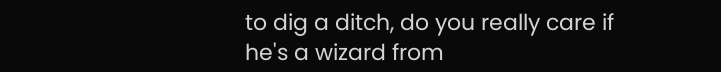to dig a ditch, do you really care if he's a wizard from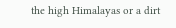the high Himalayas or a dirt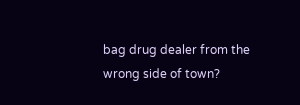bag drug dealer from the wrong side of town?